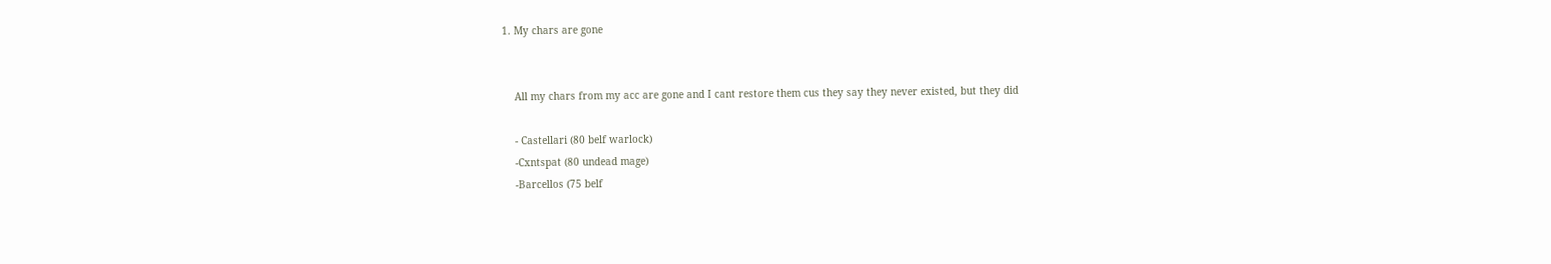1. My chars are gone


    All my chars from my acc are gone and I cant restore them cus they say they never existed, but they did

    - Castellari (80 belf warlock)
    -Cxntspat (80 undead mage)
    -Barcellos (75 belf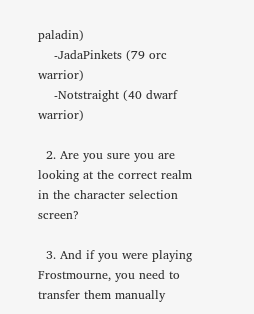paladin)
    -JadaPinkets (79 orc warrior)
    -Notstraight (40 dwarf warrior)

  2. Are you sure you are looking at the correct realm in the character selection screen?

  3. And if you were playing Frostmourne, you need to transfer them manually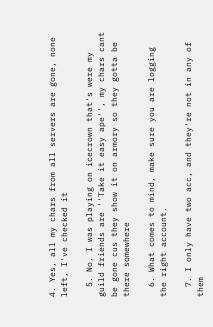4. Yes, all my chars from all servers are gone, none left, I've checked it

  5. No, I was playing on icecrown that's were my guild friends are ''Take it easy ape'', my chars cant be gone cus they show it on armory so they gotta be there somewhere

  6. What comes to mind, make sure you are logging the right account.

  7. I only have two acc, and they're not in any of them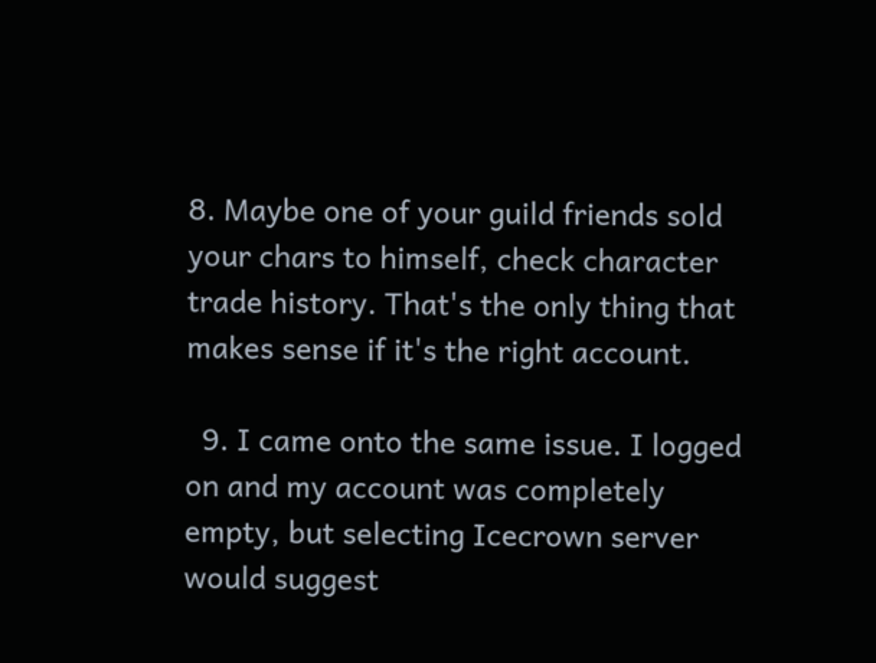8. Maybe one of your guild friends sold your chars to himself, check character trade history. That's the only thing that makes sense if it's the right account.

  9. I came onto the same issue. I logged on and my account was completely empty, but selecting Icecrown server would suggest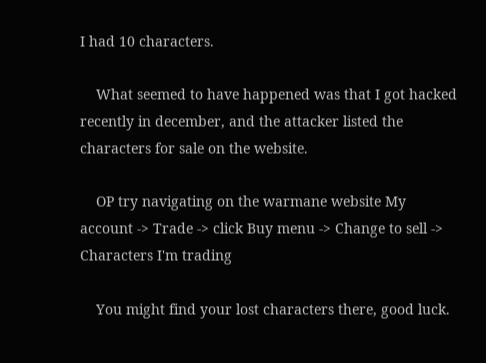I had 10 characters.

    What seemed to have happened was that I got hacked recently in december, and the attacker listed the characters for sale on the website.

    OP try navigating on the warmane website My account -> Trade -> click Buy menu -> Change to sell -> Characters I'm trading

    You might find your lost characters there, good luck.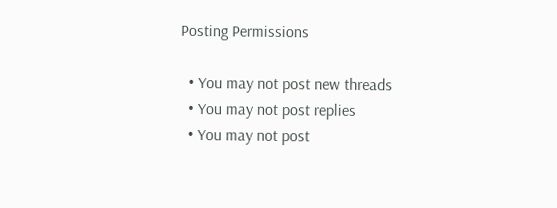Posting Permissions

  • You may not post new threads
  • You may not post replies
  • You may not post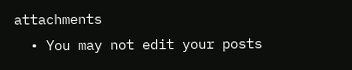attachments
  • You may not edit your posts